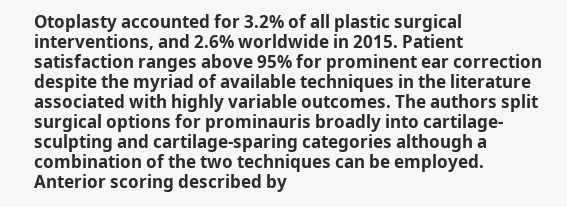Otoplasty accounted for 3.2% of all plastic surgical interventions, and 2.6% worldwide in 2015. Patient satisfaction ranges above 95% for prominent ear correction despite the myriad of available techniques in the literature associated with highly variable outcomes. The authors split surgical options for prominauris broadly into cartilage-sculpting and cartilage-sparing categories although a combination of the two techniques can be employed. Anterior scoring described by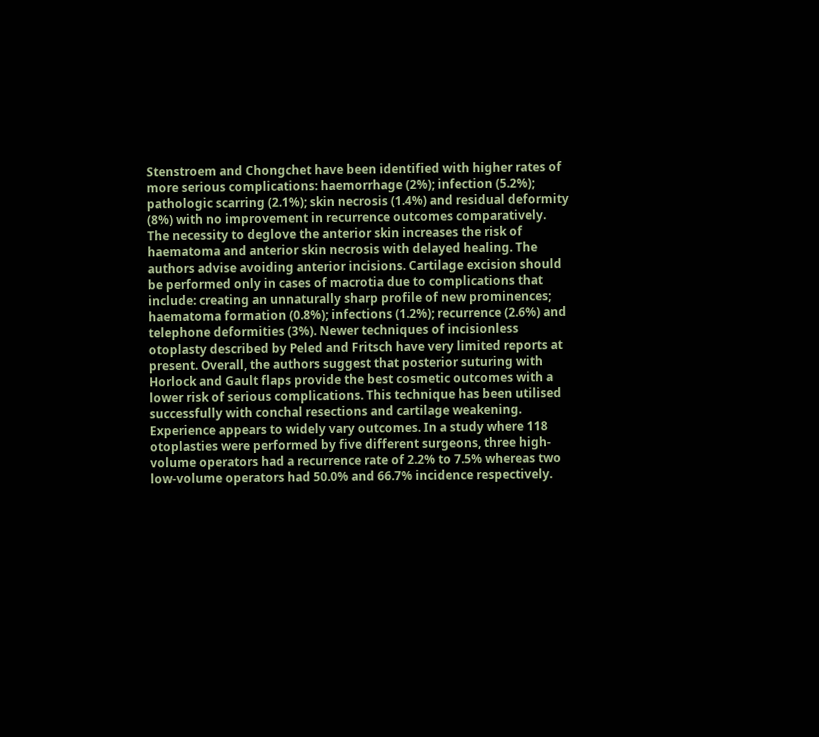Stenstroem and Chongchet have been identified with higher rates of more serious complications: haemorrhage (2%); infection (5.2%); pathologic scarring (2.1%); skin necrosis (1.4%) and residual deformity (8%) with no improvement in recurrence outcomes comparatively. The necessity to deglove the anterior skin increases the risk of haematoma and anterior skin necrosis with delayed healing. The authors advise avoiding anterior incisions. Cartilage excision should be performed only in cases of macrotia due to complications that include: creating an unnaturally sharp profile of new prominences; haematoma formation (0.8%); infections (1.2%); recurrence (2.6%) and telephone deformities (3%). Newer techniques of incisionless otoplasty described by Peled and Fritsch have very limited reports at present. Overall, the authors suggest that posterior suturing with Horlock and Gault flaps provide the best cosmetic outcomes with a lower risk of serious complications. This technique has been utilised successfully with conchal resections and cartilage weakening. Experience appears to widely vary outcomes. In a study where 118 otoplasties were performed by five different surgeons, three high-volume operators had a recurrence rate of 2.2% to 7.5% whereas two low-volume operators had 50.0% and 66.7% incidence respectively.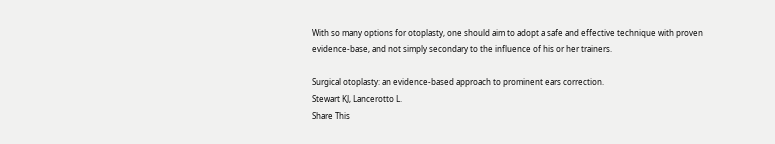With so many options for otoplasty, one should aim to adopt a safe and effective technique with proven evidence-base, and not simply secondary to the influence of his or her trainers.

Surgical otoplasty: an evidence-based approach to prominent ears correction.
Stewart KJ, Lancerotto L.
Share This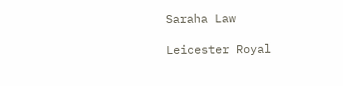Saraha Law

Leicester Royal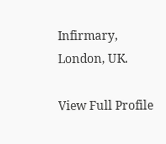Infirmary, London, UK.

View Full Profile